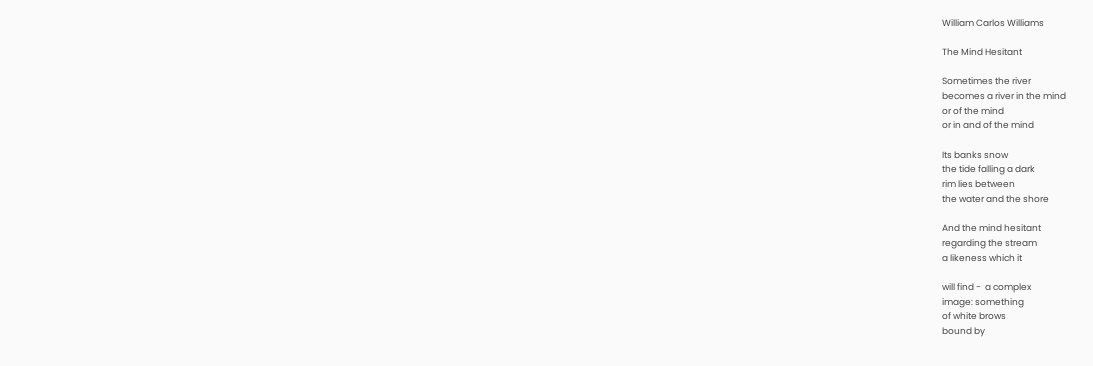William Carlos Williams

The Mind Hesitant

Sometimes the river
becomes a river in the mind
or of the mind
or in and of the mind

Its banks snow
the tide falling a dark
rim lies between
the water and the shore

And the mind hesitant
regarding the stream
a likeness which it

will find -  a complex
image: something
of white brows
bound by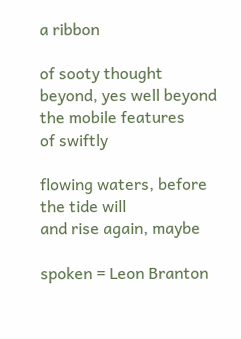a ribbon

of sooty thought
beyond, yes well beyond
the mobile features
of swiftly

flowing waters, before
the tide will
and rise again, maybe

spoken = Leon Branton